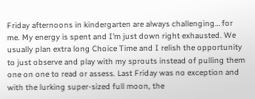Friday afternoons in kindergarten are always challenging… for me. My energy is spent and I’m just down right exhausted. We usually plan extra long Choice Time and I relish the opportunity to just observe and play with my sprouts instead of pulling them one on one to read or assess. Last Friday was no exception and with the lurking super-sized full moon, the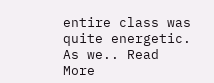entire class was quite energetic. As we.. Read More